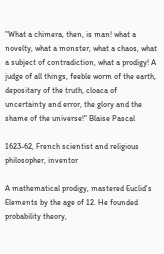"What a chimera, then, is man! what a novelty, what a monster, what a chaos, what a subject of contradiction, what a prodigy! A judge of all things, feeble worm of the earth, depositary of the truth, cloaca of uncertainty and error, the glory and the shame of the universe!" Blaise Pascal

1623-62, French scientist and religious philosopher, inventor

A mathematical prodigy, mastered Euclid's Elements by the age of 12. He founded probability theory,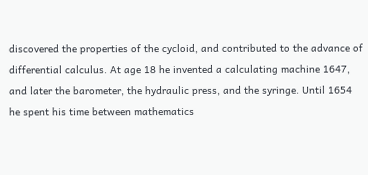discovered the properties of the cycloid, and contributed to the advance of differential calculus. At age 18 he invented a calculating machine 1647, and later the barometer, the hydraulic press, and the syringe. Until 1654 he spent his time between mathematics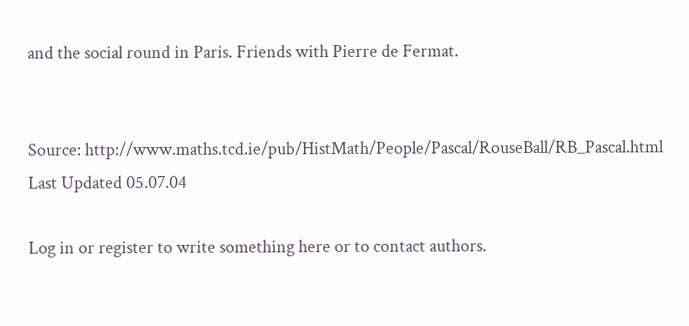and the social round in Paris. Friends with Pierre de Fermat.


Source: http://www.maths.tcd.ie/pub/HistMath/People/Pascal/RouseBall/RB_Pascal.html Last Updated 05.07.04

Log in or register to write something here or to contact authors.